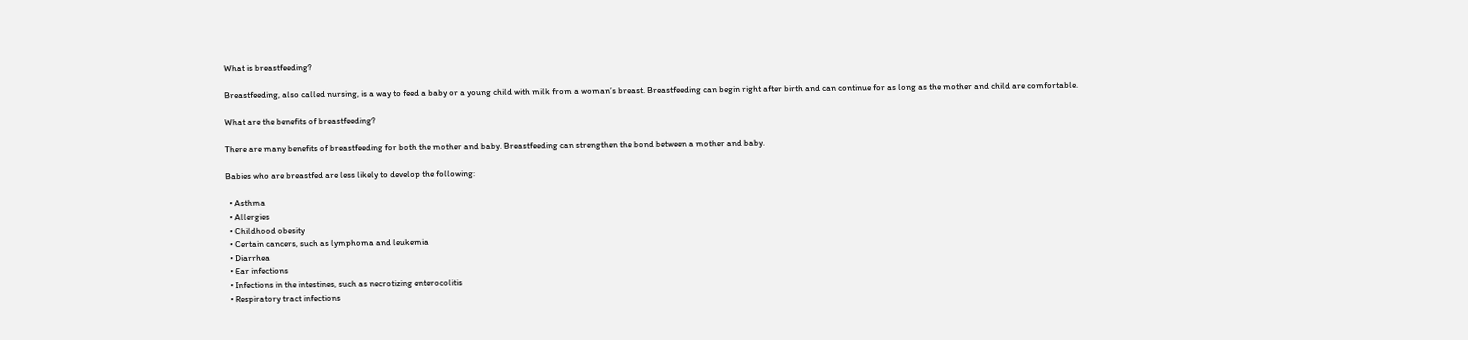What is breastfeeding?

Breastfeeding, also called nursing, is a way to feed a baby or a young child with milk from a woman’s breast. Breastfeeding can begin right after birth and can continue for as long as the mother and child are comfortable.

What are the benefits of breastfeeding?

There are many benefits of breastfeeding for both the mother and baby. Breastfeeding can strengthen the bond between a mother and baby.

Babies who are breastfed are less likely to develop the following:

  • Asthma
  • Allergies
  • Childhood obesity
  • Certain cancers, such as lymphoma and leukemia
  • Diarrhea
  • Ear infections
  • Infections in the intestines, such as necrotizing enterocolitis
  • Respiratory tract infections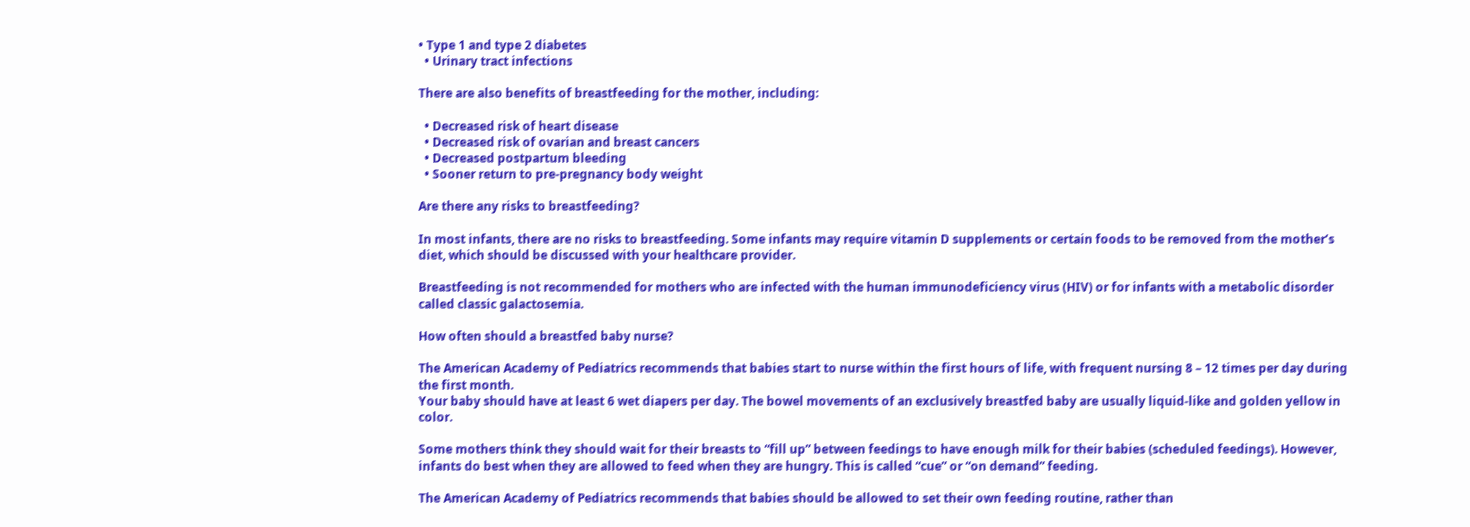• Type 1 and type 2 diabetes
  • Urinary tract infections

There are also benefits of breastfeeding for the mother, including:

  • Decreased risk of heart disease
  • Decreased risk of ovarian and breast cancers
  • Decreased postpartum bleeding
  • Sooner return to pre-pregnancy body weight

Are there any risks to breastfeeding?

In most infants, there are no risks to breastfeeding. Some infants may require vitamin D supplements or certain foods to be removed from the mother’s diet, which should be discussed with your healthcare provider.

Breastfeeding is not recommended for mothers who are infected with the human immunodeficiency virus (HIV) or for infants with a metabolic disorder called classic galactosemia.

How often should a breastfed baby nurse?

The American Academy of Pediatrics recommends that babies start to nurse within the first hours of life, with frequent nursing 8 – 12 times per day during the first month.
Your baby should have at least 6 wet diapers per day. The bowel movements of an exclusively breastfed baby are usually liquid-like and golden yellow in color.

Some mothers think they should wait for their breasts to “fill up” between feedings to have enough milk for their babies (scheduled feedings). However, infants do best when they are allowed to feed when they are hungry. This is called “cue” or “on demand” feeding.

The American Academy of Pediatrics recommends that babies should be allowed to set their own feeding routine, rather than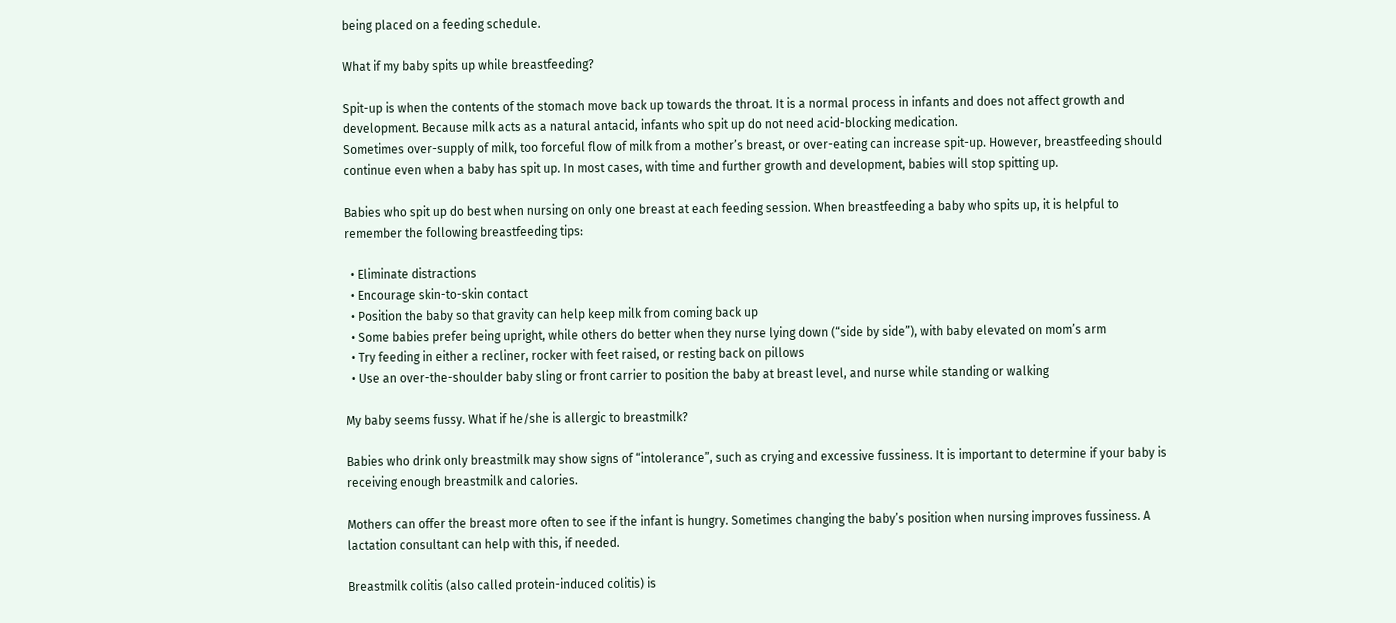being placed on a feeding schedule.

What if my baby spits up while breastfeeding?

Spit-up is when the contents of the stomach move back up towards the throat. It is a normal process in infants and does not affect growth and development. Because milk acts as a natural antacid, infants who spit up do not need acid-blocking medication.
Sometimes over-supply of milk, too forceful flow of milk from a mother’s breast, or over-eating can increase spit-up. However, breastfeeding should continue even when a baby has spit up. In most cases, with time and further growth and development, babies will stop spitting up.

Babies who spit up do best when nursing on only one breast at each feeding session. When breastfeeding a baby who spits up, it is helpful to remember the following breastfeeding tips:

  • Eliminate distractions
  • Encourage skin-to-skin contact
  • Position the baby so that gravity can help keep milk from coming back up
  • Some babies prefer being upright, while others do better when they nurse lying down (“side by side”), with baby elevated on mom’s arm
  • Try feeding in either a recliner, rocker with feet raised, or resting back on pillows
  • Use an over-the-shoulder baby sling or front carrier to position the baby at breast level, and nurse while standing or walking

My baby seems fussy. What if he/she is allergic to breastmilk?

Babies who drink only breastmilk may show signs of “intolerance”, such as crying and excessive fussiness. It is important to determine if your baby is receiving enough breastmilk and calories.

Mothers can offer the breast more often to see if the infant is hungry. Sometimes changing the baby’s position when nursing improves fussiness. A lactation consultant can help with this, if needed.

Breastmilk colitis (also called protein-induced colitis) is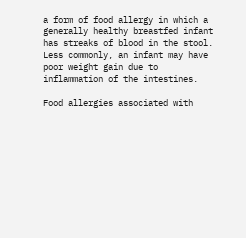a form of food allergy in which a generally healthy breastfed infant has streaks of blood in the stool. Less commonly, an infant may have poor weight gain due to inflammation of the intestines.

Food allergies associated with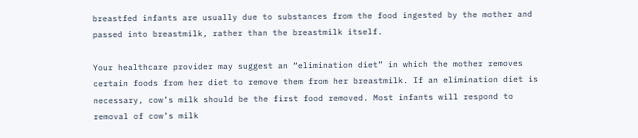breastfed infants are usually due to substances from the food ingested by the mother and passed into breastmilk, rather than the breastmilk itself.

Your healthcare provider may suggest an “elimination diet” in which the mother removes certain foods from her diet to remove them from her breastmilk. If an elimination diet is necessary, cow’s milk should be the first food removed. Most infants will respond to removal of cow’s milk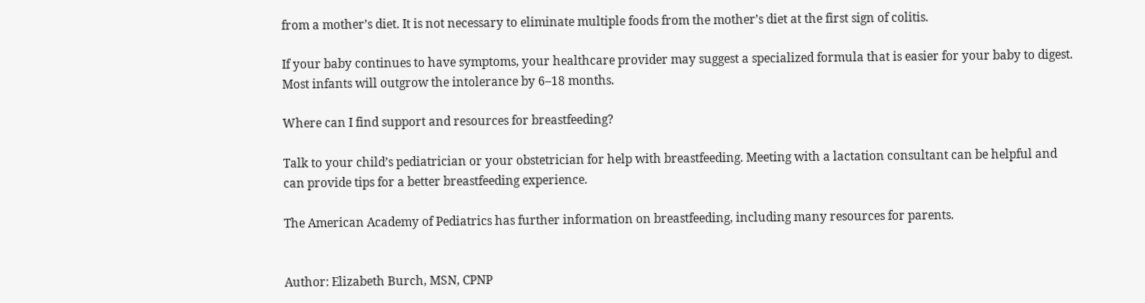from a mother’s diet. It is not necessary to eliminate multiple foods from the mother’s diet at the first sign of colitis.

If your baby continues to have symptoms, your healthcare provider may suggest a specialized formula that is easier for your baby to digest. Most infants will outgrow the intolerance by 6–18 months.

Where can I find support and resources for breastfeeding?

Talk to your child’s pediatrician or your obstetrician for help with breastfeeding. Meeting with a lactation consultant can be helpful and can provide tips for a better breastfeeding experience.

The American Academy of Pediatrics has further information on breastfeeding, including many resources for parents.


Author: Elizabeth Burch, MSN, CPNP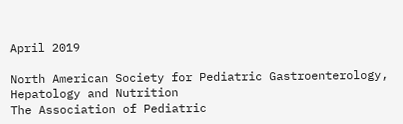April 2019

North American Society for Pediatric Gastroenterology, Hepatology and Nutrition
The Association of Pediatric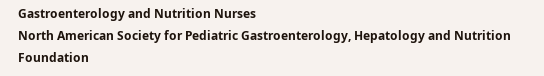Gastroenterology and Nutrition Nurses
North American Society for Pediatric Gastroenterology, Hepatology and Nutrition Foundation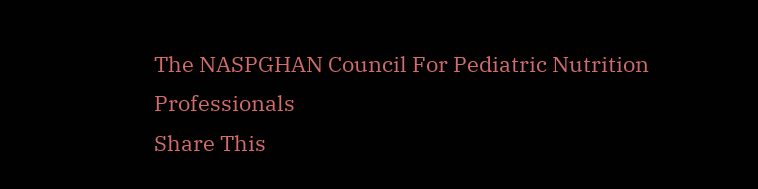The NASPGHAN Council For Pediatric Nutrition Professionals
Share This